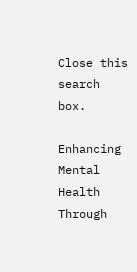Close this search box.

Enhancing Mental Health Through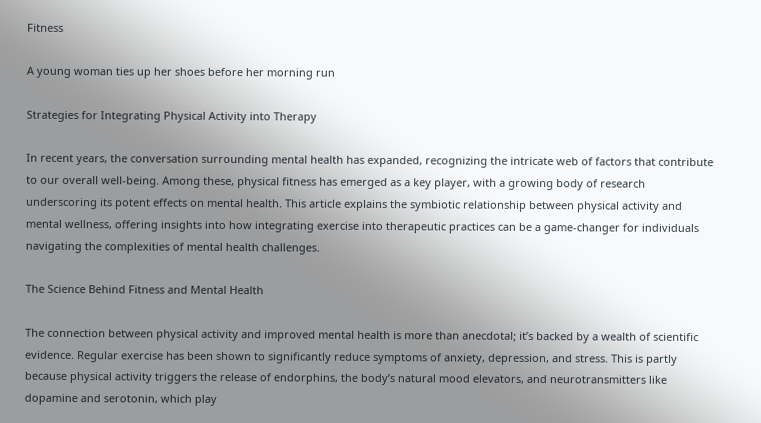Fitness

A young woman ties up her shoes before her morning run

Strategies for Integrating Physical Activity into Therapy

In recent years, the conversation surrounding mental health has expanded, recognizing the intricate web of factors that contribute to our overall well-being. Among these, physical fitness has emerged as a key player, with a growing body of research underscoring its potent effects on mental health. This article explains the symbiotic relationship between physical activity and mental wellness, offering insights into how integrating exercise into therapeutic practices can be a game-changer for individuals navigating the complexities of mental health challenges.

The Science Behind Fitness and Mental Health

The connection between physical activity and improved mental health is more than anecdotal; it’s backed by a wealth of scientific evidence. Regular exercise has been shown to significantly reduce symptoms of anxiety, depression, and stress. This is partly because physical activity triggers the release of endorphins, the body’s natural mood elevators, and neurotransmitters like dopamine and serotonin, which play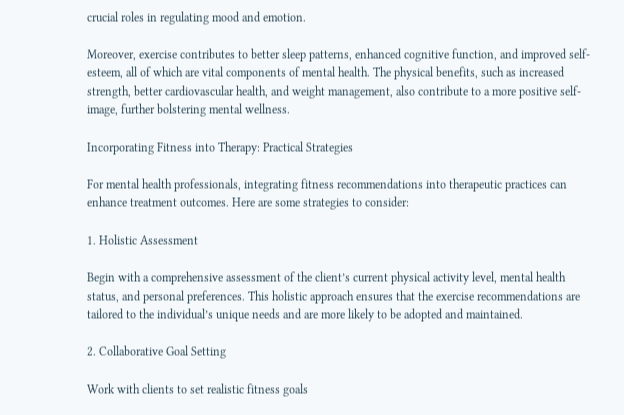crucial roles in regulating mood and emotion.

Moreover, exercise contributes to better sleep patterns, enhanced cognitive function, and improved self-esteem, all of which are vital components of mental health. The physical benefits, such as increased strength, better cardiovascular health, and weight management, also contribute to a more positive self-image, further bolstering mental wellness.

Incorporating Fitness into Therapy: Practical Strategies

For mental health professionals, integrating fitness recommendations into therapeutic practices can enhance treatment outcomes. Here are some strategies to consider:

1. Holistic Assessment

Begin with a comprehensive assessment of the client’s current physical activity level, mental health status, and personal preferences. This holistic approach ensures that the exercise recommendations are tailored to the individual’s unique needs and are more likely to be adopted and maintained.

2. Collaborative Goal Setting

Work with clients to set realistic fitness goals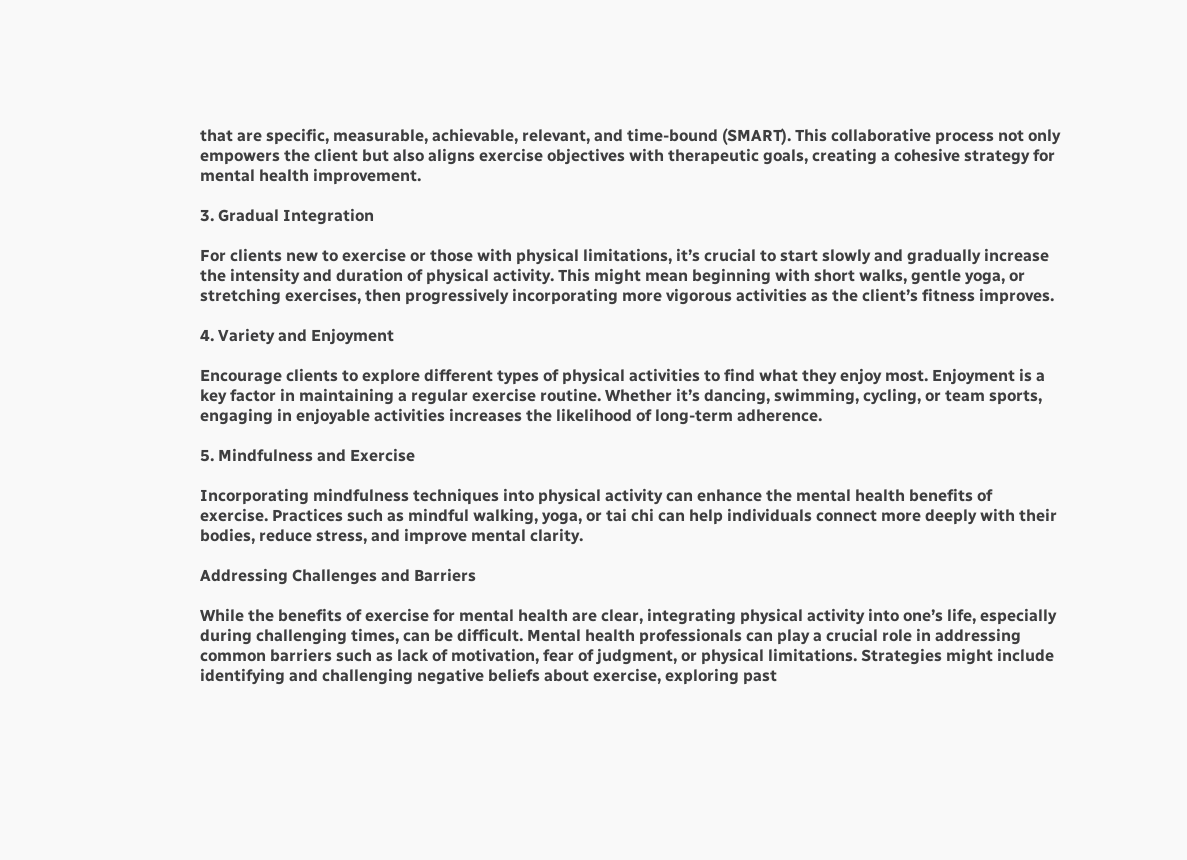that are specific, measurable, achievable, relevant, and time-bound (SMART). This collaborative process not only empowers the client but also aligns exercise objectives with therapeutic goals, creating a cohesive strategy for mental health improvement.

3. Gradual Integration

For clients new to exercise or those with physical limitations, it’s crucial to start slowly and gradually increase the intensity and duration of physical activity. This might mean beginning with short walks, gentle yoga, or stretching exercises, then progressively incorporating more vigorous activities as the client’s fitness improves.

4. Variety and Enjoyment

Encourage clients to explore different types of physical activities to find what they enjoy most. Enjoyment is a key factor in maintaining a regular exercise routine. Whether it’s dancing, swimming, cycling, or team sports, engaging in enjoyable activities increases the likelihood of long-term adherence.

5. Mindfulness and Exercise

Incorporating mindfulness techniques into physical activity can enhance the mental health benefits of exercise. Practices such as mindful walking, yoga, or tai chi can help individuals connect more deeply with their bodies, reduce stress, and improve mental clarity.

Addressing Challenges and Barriers

While the benefits of exercise for mental health are clear, integrating physical activity into one’s life, especially during challenging times, can be difficult. Mental health professionals can play a crucial role in addressing common barriers such as lack of motivation, fear of judgment, or physical limitations. Strategies might include identifying and challenging negative beliefs about exercise, exploring past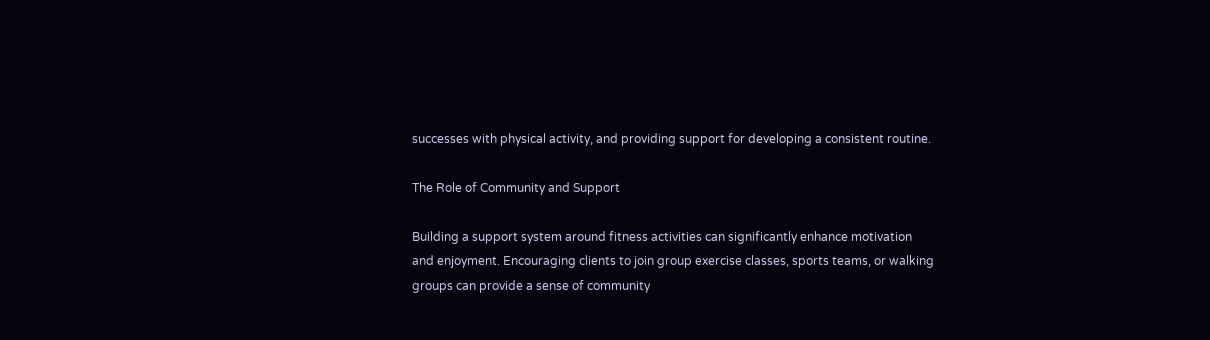successes with physical activity, and providing support for developing a consistent routine.

The Role of Community and Support

Building a support system around fitness activities can significantly enhance motivation and enjoyment. Encouraging clients to join group exercise classes, sports teams, or walking groups can provide a sense of community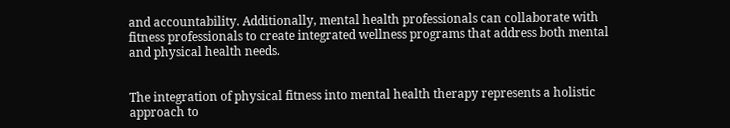and accountability. Additionally, mental health professionals can collaborate with fitness professionals to create integrated wellness programs that address both mental and physical health needs.


The integration of physical fitness into mental health therapy represents a holistic approach to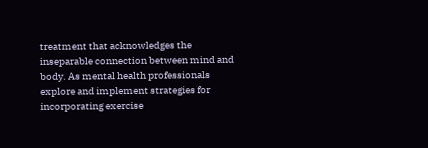treatment that acknowledges the inseparable connection between mind and body. As mental health professionals explore and implement strategies for incorporating exercise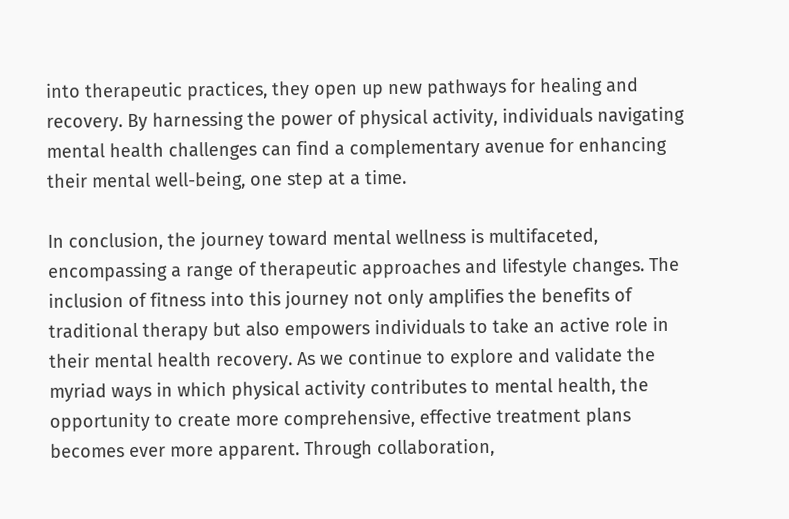into therapeutic practices, they open up new pathways for healing and recovery. By harnessing the power of physical activity, individuals navigating mental health challenges can find a complementary avenue for enhancing their mental well-being, one step at a time.

In conclusion, the journey toward mental wellness is multifaceted, encompassing a range of therapeutic approaches and lifestyle changes. The inclusion of fitness into this journey not only amplifies the benefits of traditional therapy but also empowers individuals to take an active role in their mental health recovery. As we continue to explore and validate the myriad ways in which physical activity contributes to mental health, the opportunity to create more comprehensive, effective treatment plans becomes ever more apparent. Through collaboration,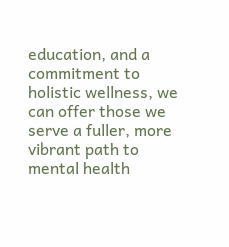education, and a commitment to holistic wellness, we can offer those we serve a fuller, more vibrant path to mental health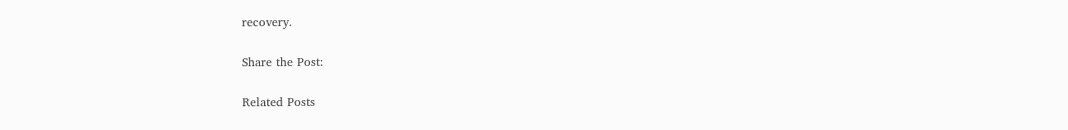recovery.

Share the Post:

Related Posts